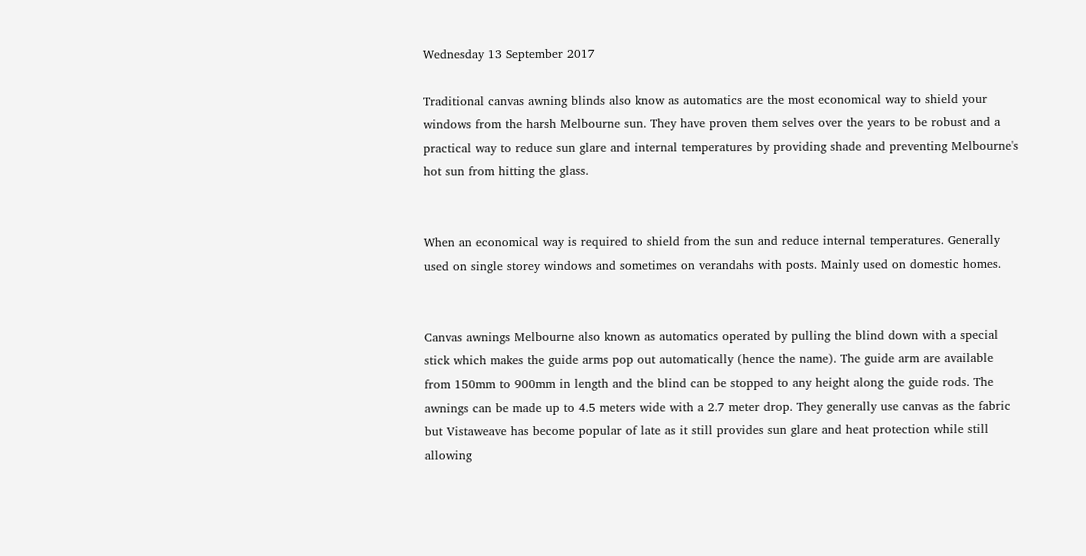Wednesday 13 September 2017

Traditional canvas awning blinds also know as automatics are the most economical way to shield your windows from the harsh Melbourne sun. They have proven them selves over the years to be robust and a practical way to reduce sun glare and internal temperatures by providing shade and preventing Melbourne's hot sun from hitting the glass.


When an economical way is required to shield from the sun and reduce internal temperatures. Generally used on single storey windows and sometimes on verandahs with posts. Mainly used on domestic homes.


Canvas awnings Melbourne also known as automatics operated by pulling the blind down with a special stick which makes the guide arms pop out automatically (hence the name). The guide arm are available from 150mm to 900mm in length and the blind can be stopped to any height along the guide rods. The awnings can be made up to 4.5 meters wide with a 2.7 meter drop. They generally use canvas as the fabric but Vistaweave has become popular of late as it still provides sun glare and heat protection while still allowing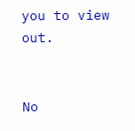you to view out.


No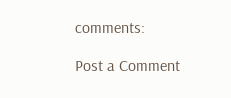comments:

Post a Comment